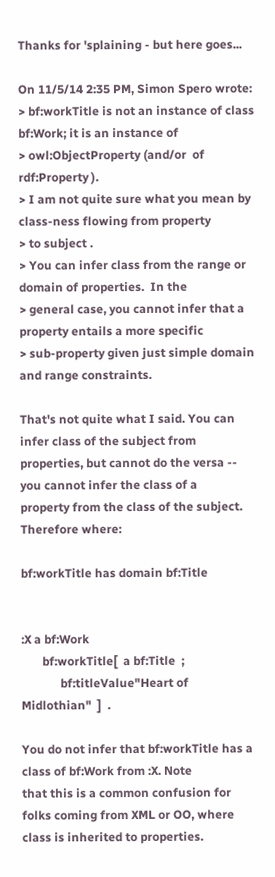Thanks for 'splaining - but here goes...

On 11/5/14 2:35 PM, Simon Spero wrote:
> bf:workTitle is not an instance of class bf:Work; it is an instance of
> owl:ObjectProperty (and/or  of rdf:Property ).
> I am not quite sure what you mean by class-ness flowing from property
> to subject .
> You can infer class from the range or domain of properties.  In the
> general case, you cannot infer that a property entails a more specific
> sub-property given just simple domain and range constraints.

That's not quite what I said. You can infer class of the subject from
properties, but cannot do the versa -- you cannot infer the class of a
property from the class of the subject. Therefore where:

bf:workTitle has domain bf:Title


:X a bf:Work
       bf:workTitle[  a bf:Title  ;
             bf:titleValue"Heart of Midlothian"  ]  .

You do not infer that bf:workTitle has a class of bf:Work from :X. Note
that this is a common confusion for folks coming from XML or OO, where
class is inherited to properties.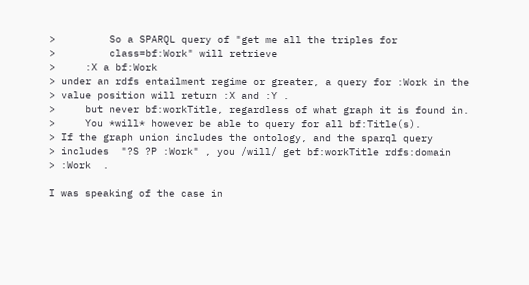>         So a SPARQL query of "get me all the triples for
>         class=bf:Work" will retrieve
>     :X a bf:Work
> under an rdfs entailment regime or greater, a query for :Work in the
> value position will return :X and :Y .
>     but never bf:workTitle, regardless of what graph it is found in.
>     You *will* however be able to query for all bf:Title(s).
> If the graph union includes the ontology, and the sparql query
> includes  "?S ?P :Work" , you /will/ get bf:workTitle rdfs:domain
> :Work  .

I was speaking of the case in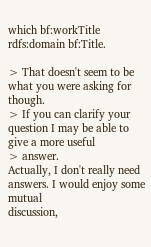which bf:workTitle rdfs:domain bf:Title.

> That doesn't seem to be what you were asking for though.
> If you can clarify your question I may be able to give a more useful
> answer.
Actually, I don't really need answers. I would enjoy some mutual
discussion,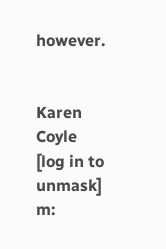however.


Karen Coyle
[log in to unmask]
m: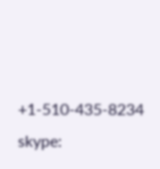+1-510-435-8234
skype: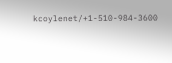kcoylenet/+1-510-984-3600